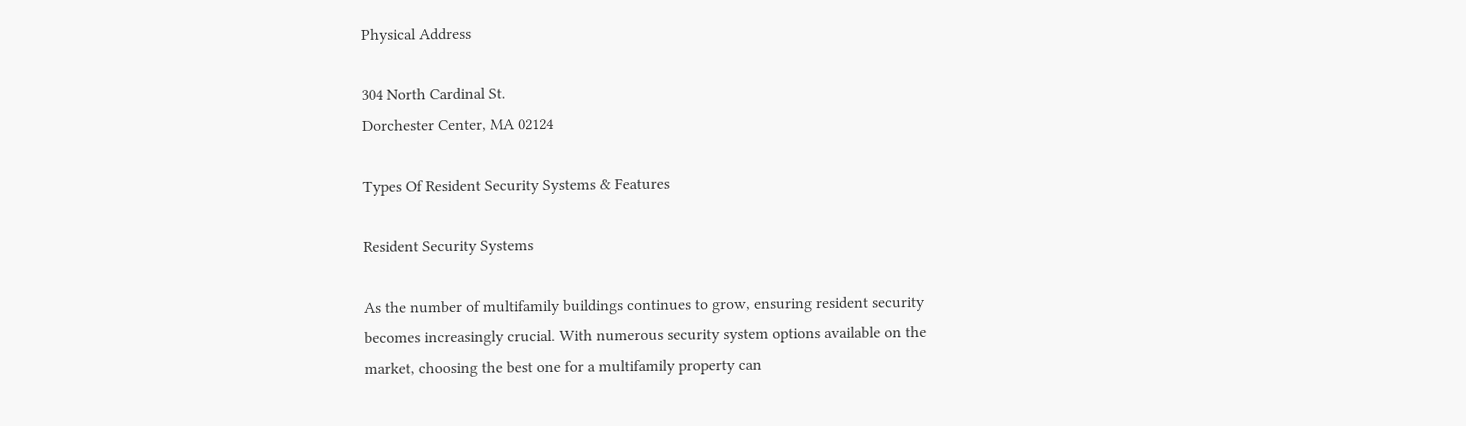Physical Address

304 North Cardinal St.
Dorchester Center, MA 02124

Types Of Resident Security Systems & Features

Resident Security Systems

As the number of multifamily buildings continues to grow, ensuring resident security becomes increasingly crucial. With numerous security system options available on the market, choosing the best one for a multifamily property can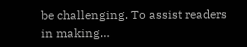be challenging. To assist readers in making…